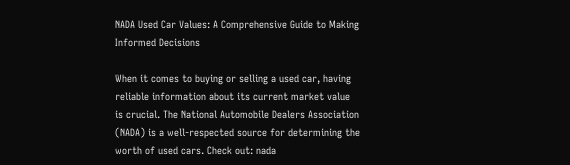NADA Used Car Values: A Comprehensive Guide to Making Informed Decisions

When it comes to buying or selling a used car, having reliable information about its current market value is crucial. The National Automobile Dealers Association (NADA) is a well-respected source for determining the worth of used cars. Check out: nada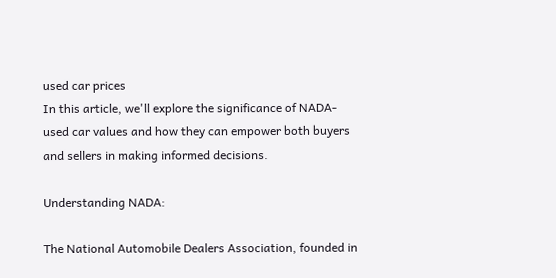used car prices
In this article, we'll explore the significance of NADA-used car values and how they can empower both buyers and sellers in making informed decisions.

Understanding NADA:

The National Automobile Dealers Association, founded in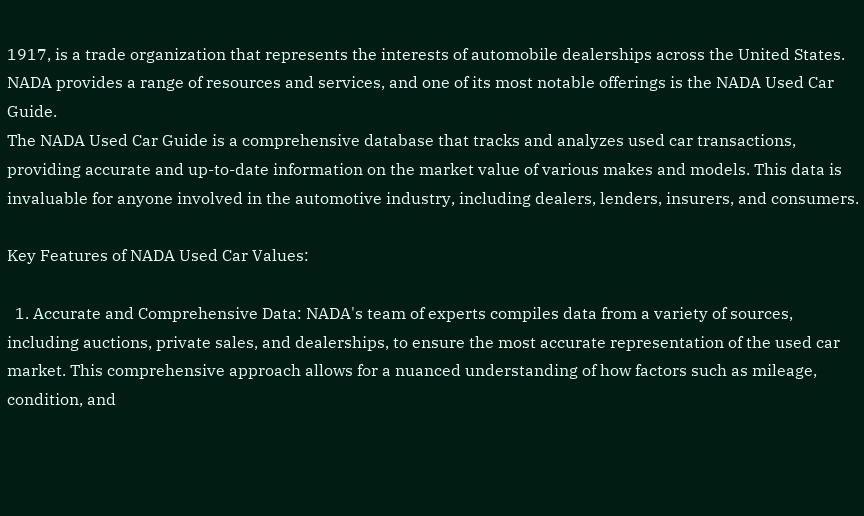1917, is a trade organization that represents the interests of automobile dealerships across the United States. NADA provides a range of resources and services, and one of its most notable offerings is the NADA Used Car Guide.
The NADA Used Car Guide is a comprehensive database that tracks and analyzes used car transactions, providing accurate and up-to-date information on the market value of various makes and models. This data is invaluable for anyone involved in the automotive industry, including dealers, lenders, insurers, and consumers.

Key Features of NADA Used Car Values:

  1. Accurate and Comprehensive Data: NADA's team of experts compiles data from a variety of sources, including auctions, private sales, and dealerships, to ensure the most accurate representation of the used car market. This comprehensive approach allows for a nuanced understanding of how factors such as mileage, condition, and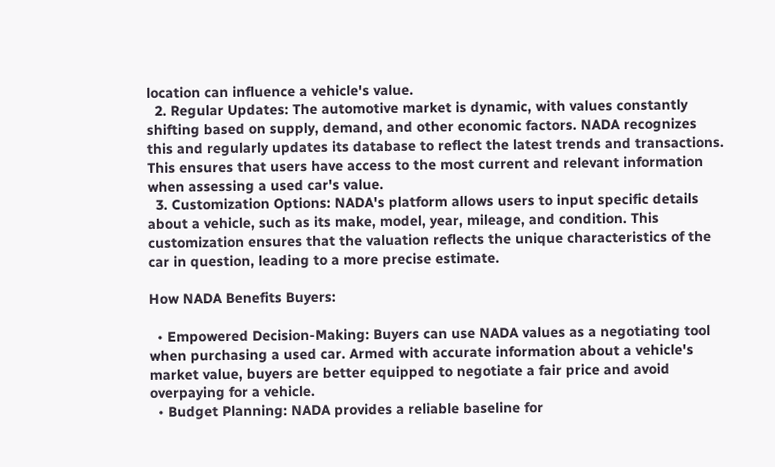location can influence a vehicle's value.
  2. Regular Updates: The automotive market is dynamic, with values constantly shifting based on supply, demand, and other economic factors. NADA recognizes this and regularly updates its database to reflect the latest trends and transactions. This ensures that users have access to the most current and relevant information when assessing a used car's value.
  3. Customization Options: NADA's platform allows users to input specific details about a vehicle, such as its make, model, year, mileage, and condition. This customization ensures that the valuation reflects the unique characteristics of the car in question, leading to a more precise estimate.

How NADA Benefits Buyers:

  • Empowered Decision-Making: Buyers can use NADA values as a negotiating tool when purchasing a used car. Armed with accurate information about a vehicle's market value, buyers are better equipped to negotiate a fair price and avoid overpaying for a vehicle.
  • Budget Planning: NADA provides a reliable baseline for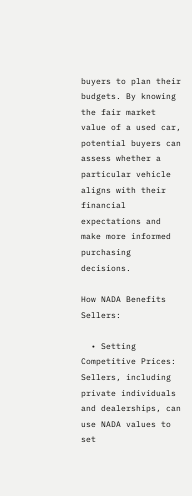buyers to plan their budgets. By knowing the fair market value of a used car, potential buyers can assess whether a particular vehicle aligns with their financial expectations and make more informed purchasing decisions.

How NADA Benefits Sellers:

  • Setting Competitive Prices: Sellers, including private individuals and dealerships, can use NADA values to set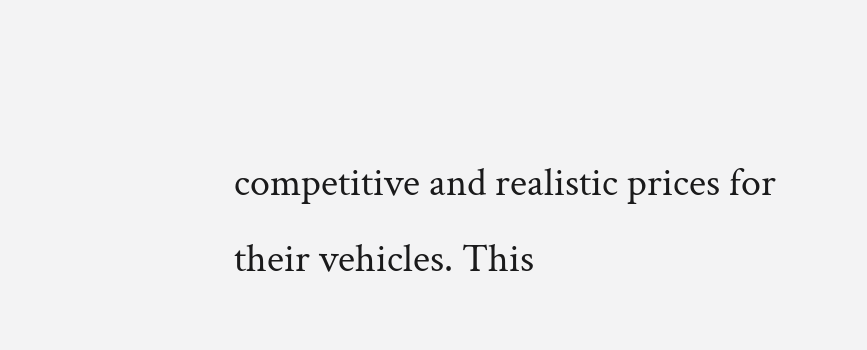competitive and realistic prices for their vehicles. This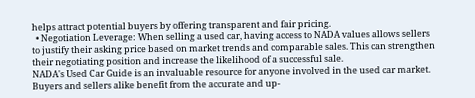helps attract potential buyers by offering transparent and fair pricing.
  • Negotiation Leverage: When selling a used car, having access to NADA values allows sellers to justify their asking price based on market trends and comparable sales. This can strengthen their negotiating position and increase the likelihood of a successful sale.
NADA's Used Car Guide is an invaluable resource for anyone involved in the used car market. Buyers and sellers alike benefit from the accurate and up-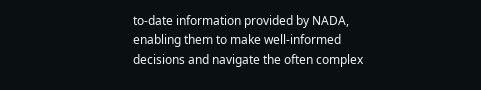to-date information provided by NADA, enabling them to make well-informed decisions and navigate the often complex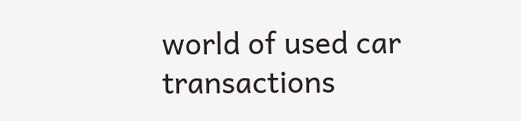world of used car transactions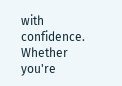with confidence. Whether you're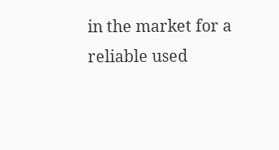in the market for a reliable used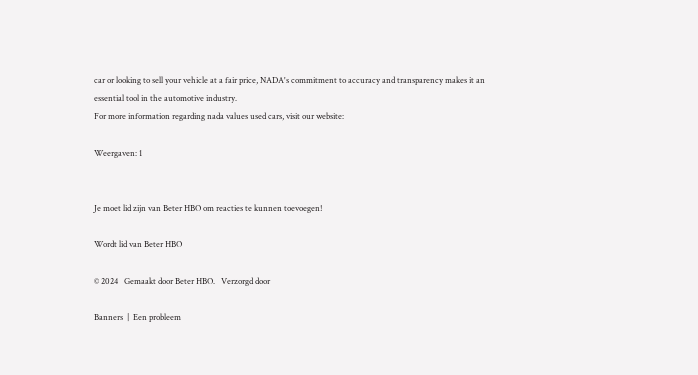car or looking to sell your vehicle at a fair price, NADA's commitment to accuracy and transparency makes it an essential tool in the automotive industry.
For more information regarding nada values used cars, visit our website:

Weergaven: 1


Je moet lid zijn van Beter HBO om reacties te kunnen toevoegen!

Wordt lid van Beter HBO

© 2024   Gemaakt door Beter HBO.   Verzorgd door

Banners  |  Een probleem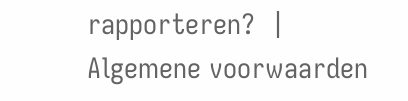rapporteren?  |  Algemene voorwaarden